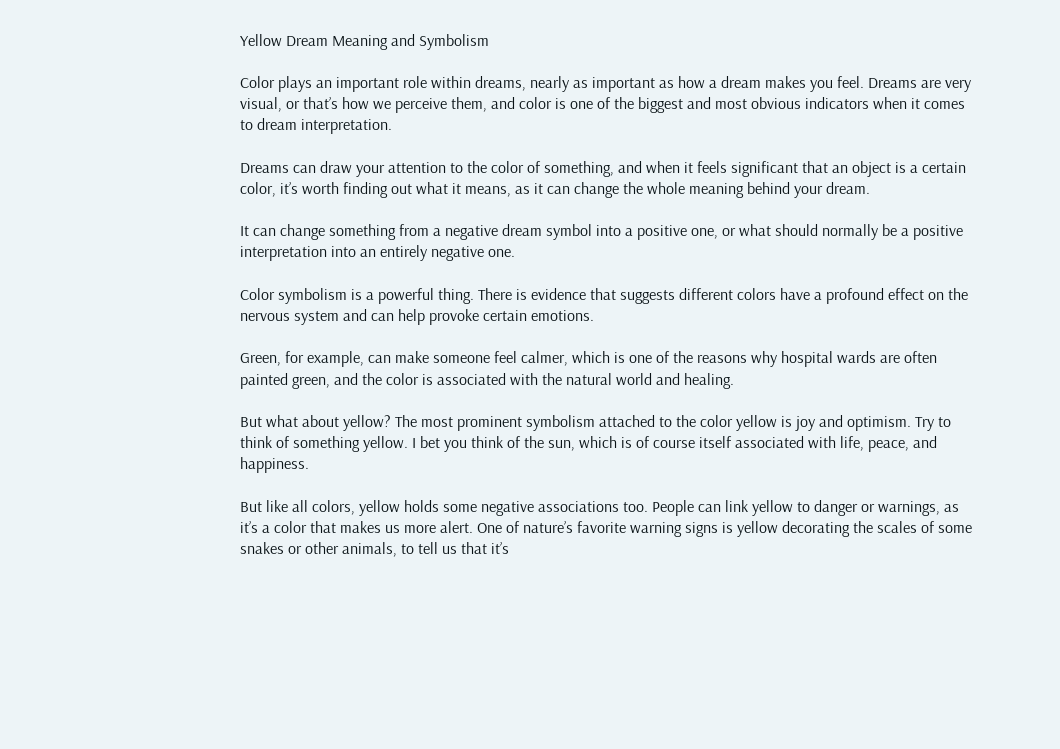Yellow Dream Meaning and Symbolism

Color plays an important role within dreams, nearly as important as how a dream makes you feel. Dreams are very visual, or that’s how we perceive them, and color is one of the biggest and most obvious indicators when it comes to dream interpretation.

Dreams can draw your attention to the color of something, and when it feels significant that an object is a certain color, it’s worth finding out what it means, as it can change the whole meaning behind your dream.

It can change something from a negative dream symbol into a positive one, or what should normally be a positive interpretation into an entirely negative one.

Color symbolism is a powerful thing. There is evidence that suggests different colors have a profound effect on the nervous system and can help provoke certain emotions.

Green, for example, can make someone feel calmer, which is one of the reasons why hospital wards are often painted green, and the color is associated with the natural world and healing.

But what about yellow? The most prominent symbolism attached to the color yellow is joy and optimism. Try to think of something yellow. I bet you think of the sun, which is of course itself associated with life, peace, and happiness.

But like all colors, yellow holds some negative associations too. People can link yellow to danger or warnings, as it’s a color that makes us more alert. One of nature’s favorite warning signs is yellow decorating the scales of some snakes or other animals, to tell us that it’s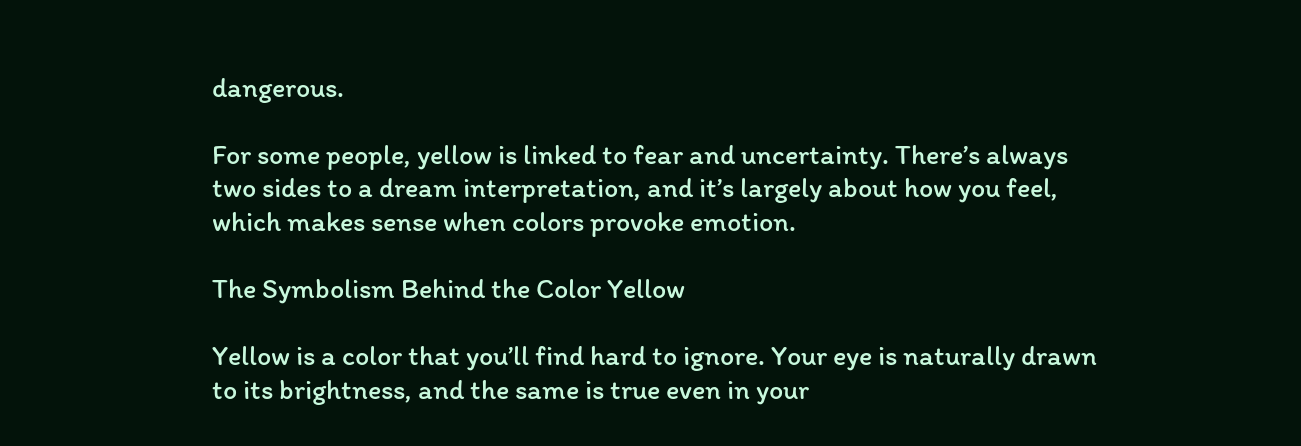dangerous.

For some people, yellow is linked to fear and uncertainty. There’s always two sides to a dream interpretation, and it’s largely about how you feel, which makes sense when colors provoke emotion.

The Symbolism Behind the Color Yellow

Yellow is a color that you’ll find hard to ignore. Your eye is naturally drawn to its brightness, and the same is true even in your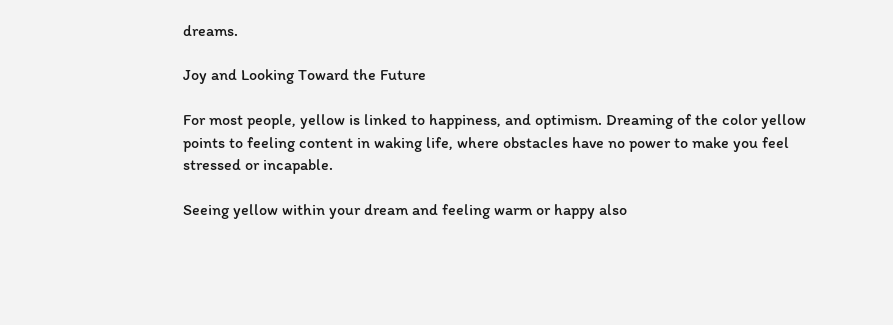dreams.

Joy and Looking Toward the Future

For most people, yellow is linked to happiness, and optimism. Dreaming of the color yellow points to feeling content in waking life, where obstacles have no power to make you feel stressed or incapable.

Seeing yellow within your dream and feeling warm or happy also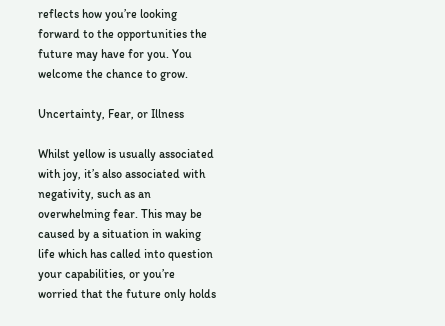reflects how you’re looking forward to the opportunities the future may have for you. You welcome the chance to grow.

Uncertainty, Fear, or Illness

Whilst yellow is usually associated with joy, it’s also associated with negativity, such as an overwhelming fear. This may be caused by a situation in waking life which has called into question your capabilities, or you’re worried that the future only holds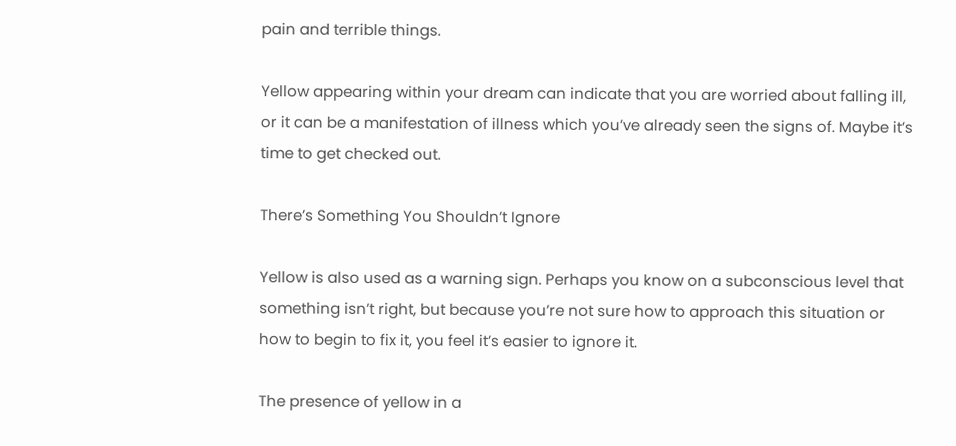pain and terrible things.

Yellow appearing within your dream can indicate that you are worried about falling ill, or it can be a manifestation of illness which you’ve already seen the signs of. Maybe it’s time to get checked out.

There’s Something You Shouldn’t Ignore

Yellow is also used as a warning sign. Perhaps you know on a subconscious level that something isn’t right, but because you’re not sure how to approach this situation or how to begin to fix it, you feel it’s easier to ignore it.

The presence of yellow in a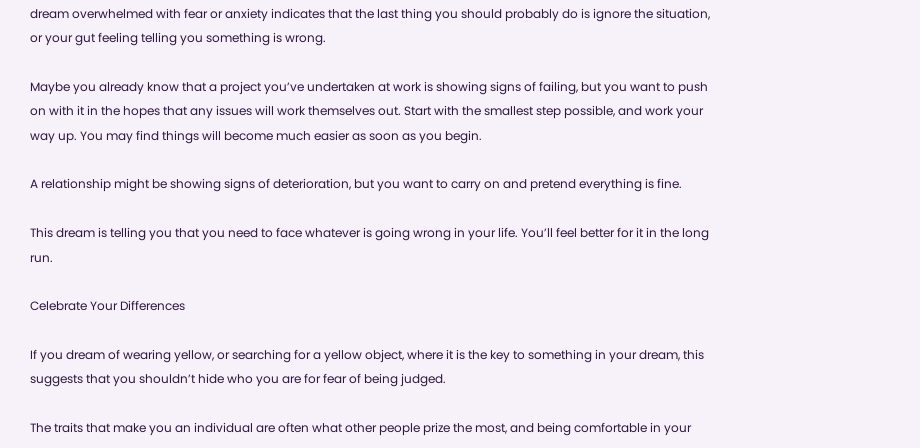dream overwhelmed with fear or anxiety indicates that the last thing you should probably do is ignore the situation, or your gut feeling telling you something is wrong.

Maybe you already know that a project you’ve undertaken at work is showing signs of failing, but you want to push on with it in the hopes that any issues will work themselves out. Start with the smallest step possible, and work your way up. You may find things will become much easier as soon as you begin.

A relationship might be showing signs of deterioration, but you want to carry on and pretend everything is fine.

This dream is telling you that you need to face whatever is going wrong in your life. You’ll feel better for it in the long run.

Celebrate Your Differences

If you dream of wearing yellow, or searching for a yellow object, where it is the key to something in your dream, this suggests that you shouldn’t hide who you are for fear of being judged.

The traits that make you an individual are often what other people prize the most, and being comfortable in your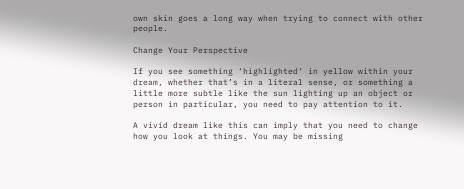own skin goes a long way when trying to connect with other people.

Change Your Perspective

If you see something ‘highlighted’ in yellow within your dream, whether that’s in a literal sense, or something a little more subtle like the sun lighting up an object or person in particular, you need to pay attention to it.

A vivid dream like this can imply that you need to change how you look at things. You may be missing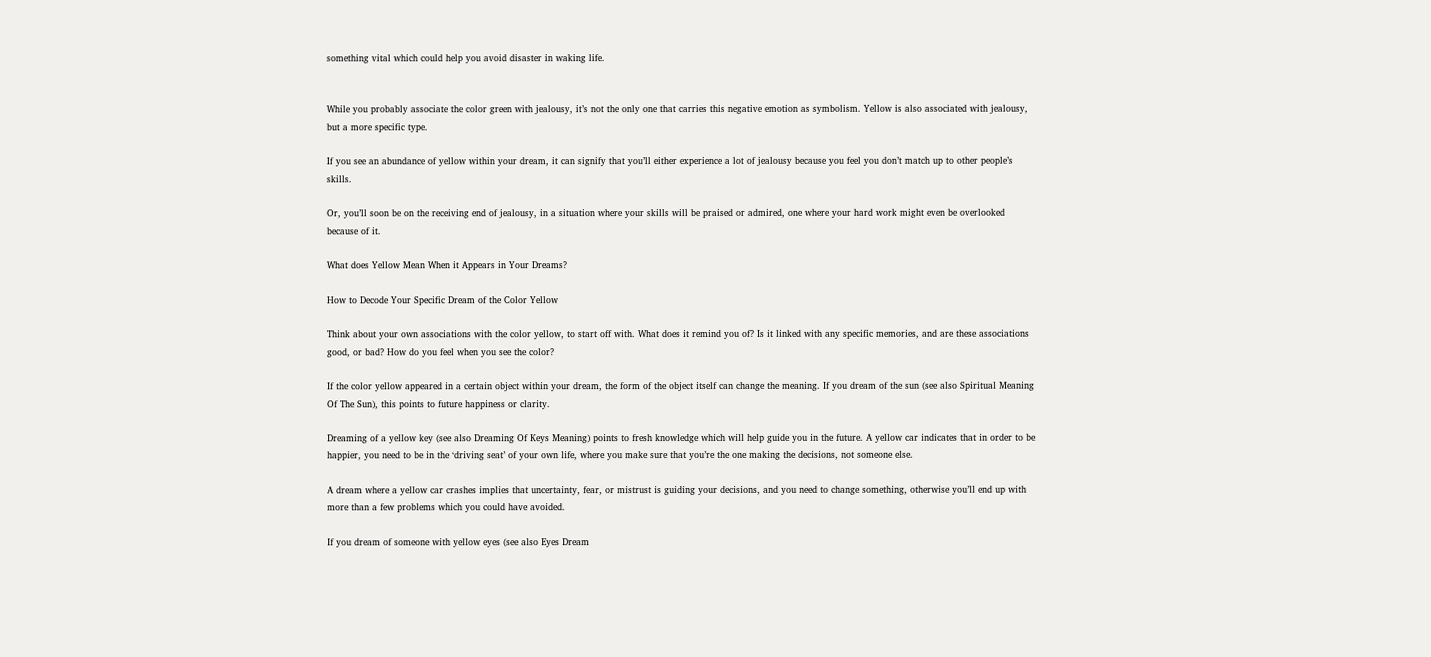something vital which could help you avoid disaster in waking life.


While you probably associate the color green with jealousy, it’s not the only one that carries this negative emotion as symbolism. Yellow is also associated with jealousy, but a more specific type.

If you see an abundance of yellow within your dream, it can signify that you’ll either experience a lot of jealousy because you feel you don’t match up to other people’s skills.

Or, you’ll soon be on the receiving end of jealousy, in a situation where your skills will be praised or admired, one where your hard work might even be overlooked because of it.

What does Yellow Mean When it Appears in Your Dreams?

How to Decode Your Specific Dream of the Color Yellow

Think about your own associations with the color yellow, to start off with. What does it remind you of? Is it linked with any specific memories, and are these associations good, or bad? How do you feel when you see the color?

If the color yellow appeared in a certain object within your dream, the form of the object itself can change the meaning. If you dream of the sun (see also Spiritual Meaning Of The Sun), this points to future happiness or clarity.

Dreaming of a yellow key (see also Dreaming Of Keys Meaning) points to fresh knowledge which will help guide you in the future. A yellow car indicates that in order to be happier, you need to be in the ‘driving seat’ of your own life, where you make sure that you’re the one making the decisions, not someone else.

A dream where a yellow car crashes implies that uncertainty, fear, or mistrust is guiding your decisions, and you need to change something, otherwise you’ll end up with more than a few problems which you could have avoided.

If you dream of someone with yellow eyes (see also Eyes Dream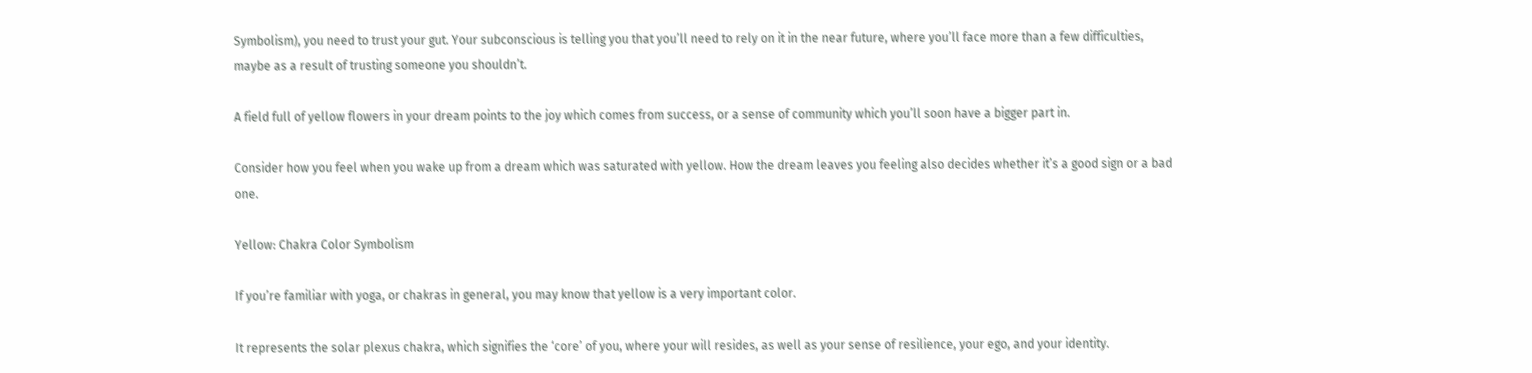Symbolism), you need to trust your gut. Your subconscious is telling you that you’ll need to rely on it in the near future, where you’ll face more than a few difficulties, maybe as a result of trusting someone you shouldn’t.

A field full of yellow flowers in your dream points to the joy which comes from success, or a sense of community which you’ll soon have a bigger part in.

Consider how you feel when you wake up from a dream which was saturated with yellow. How the dream leaves you feeling also decides whether it’s a good sign or a bad one.

Yellow: Chakra Color Symbolism

If you’re familiar with yoga, or chakras in general, you may know that yellow is a very important color.

It represents the solar plexus chakra, which signifies the ‘core’ of you, where your will resides, as well as your sense of resilience, your ego, and your identity.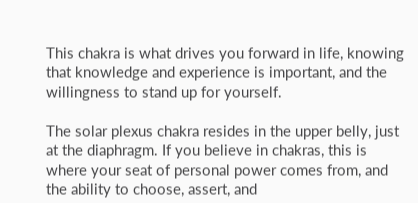This chakra is what drives you forward in life, knowing that knowledge and experience is important, and the willingness to stand up for yourself.

The solar plexus chakra resides in the upper belly, just at the diaphragm. If you believe in chakras, this is where your seat of personal power comes from, and the ability to choose, assert, and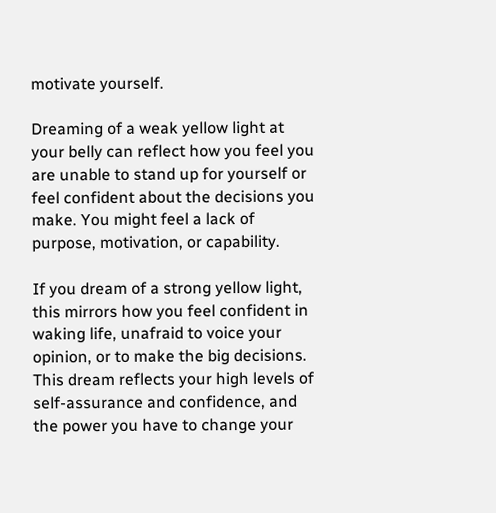motivate yourself.

Dreaming of a weak yellow light at your belly can reflect how you feel you are unable to stand up for yourself or feel confident about the decisions you make. You might feel a lack of purpose, motivation, or capability.

If you dream of a strong yellow light, this mirrors how you feel confident in waking life, unafraid to voice your opinion, or to make the big decisions. This dream reflects your high levels of self-assurance and confidence, and the power you have to change your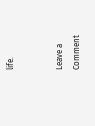life.


Leave a Comment